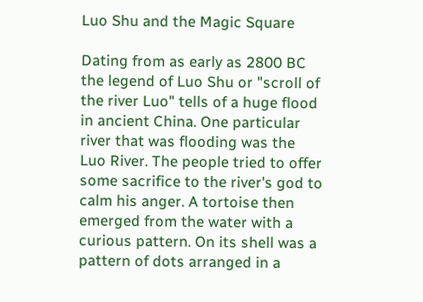Luo Shu and the Magic Square

Dating from as early as 2800 BC the legend of Luo Shu or "scroll of the river Luo" tells of a huge flood in ancient China. One particular river that was flooding was the Luo River. The people tried to offer some sacrifice to the river's god to calm his anger. A tortoise then emerged from the water with a curious pattern. On its shell was a pattern of dots arranged in a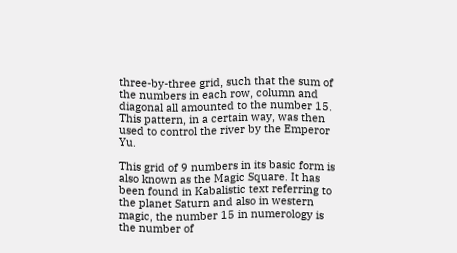three-by-three grid, such that the sum of the numbers in each row, column and diagonal all amounted to the number 15. This pattern, in a certain way, was then used to control the river by the Emperor Yu.

This grid of 9 numbers in its basic form is also known as the Magic Square. It has been found in Kabalistic text referring to the planet Saturn and also in western magic, the number 15 in numerology is the number of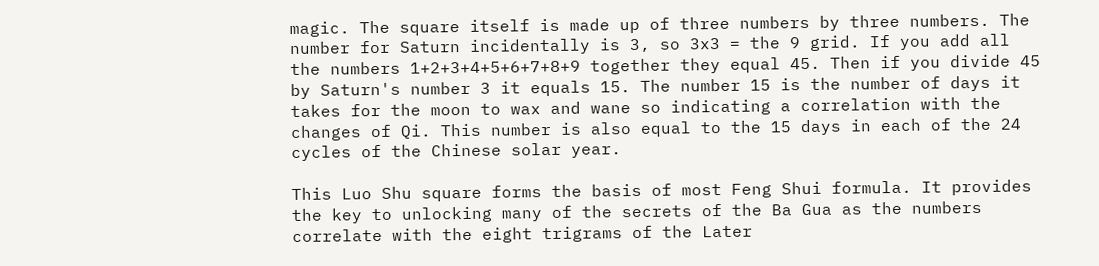magic. The square itself is made up of three numbers by three numbers. The number for Saturn incidentally is 3, so 3x3 = the 9 grid. If you add all the numbers 1+2+3+4+5+6+7+8+9 together they equal 45. Then if you divide 45 by Saturn's number 3 it equals 15. The number 15 is the number of days it takes for the moon to wax and wane so indicating a correlation with the changes of Qi. This number is also equal to the 15 days in each of the 24 cycles of the Chinese solar year.

This Luo Shu square forms the basis of most Feng Shui formula. It provides the key to unlocking many of the secrets of the Ba Gua as the numbers correlate with the eight trigrams of the Later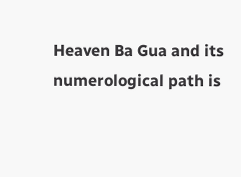Heaven Ba Gua and its numerological path is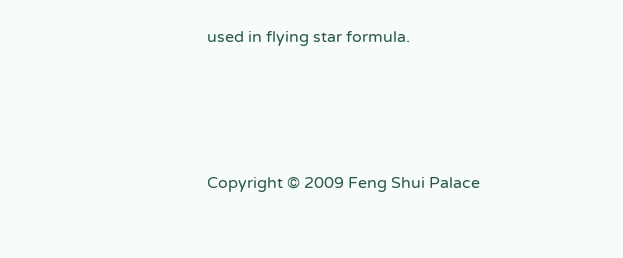used in flying star formula.




Copyright © 2009 Feng Shui Palace